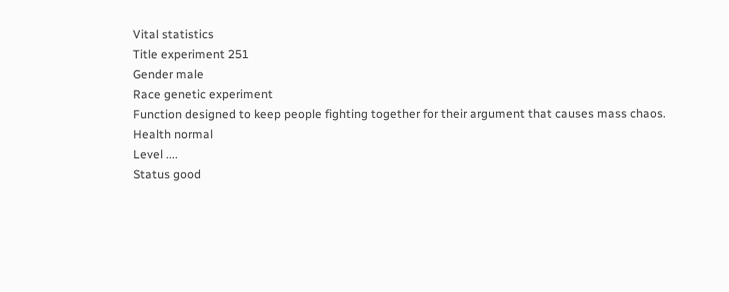Vital statistics
Title experiment 251
Gender male
Race genetic experiment
Function designed to keep people fighting together for their argument that causes mass chaos.
Health normal
Level ....
Status good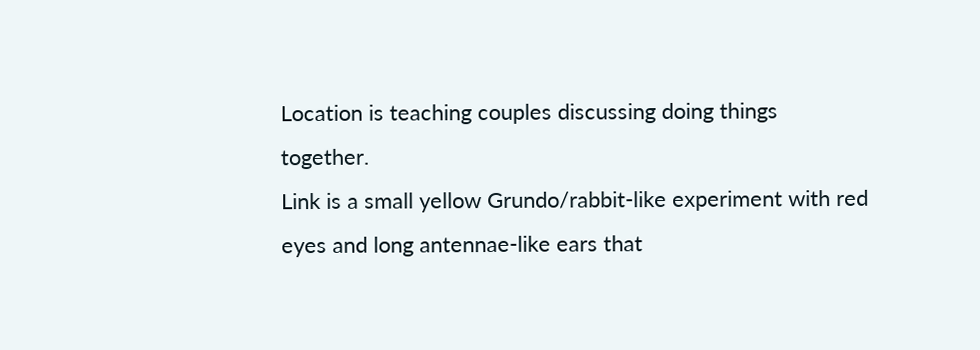Location is teaching couples discussing doing things together.
Link is a small yellow Grundo/rabbit-like experiment with red eyes and long antennae-like ears that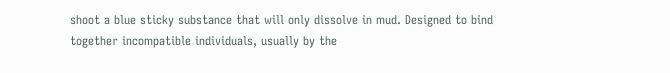shoot a blue sticky substance that will only dissolve in mud. Designed to bind together incompatible individuals, usually by the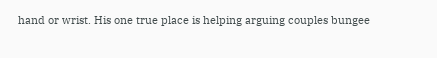hand or wrist. His one true place is helping arguing couples bungee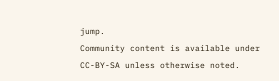jump.
Community content is available under CC-BY-SA unless otherwise noted.